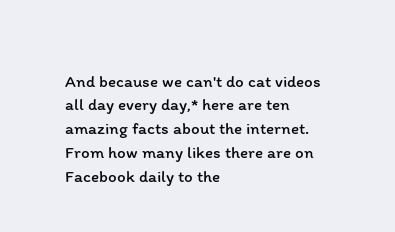And because we can't do cat videos all day every day,* here are ten amazing facts about the internet. From how many likes there are on Facebook daily to the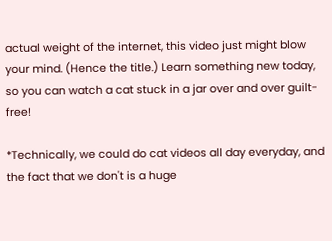actual weight of the internet, this video just might blow your mind. (Hence the title.) Learn something new today, so you can watch a cat stuck in a jar over and over guilt-free!

*Technically, we could do cat videos all day everyday, and the fact that we don't is a huge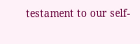testament to our self-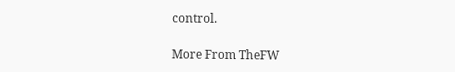control.

More From TheFW